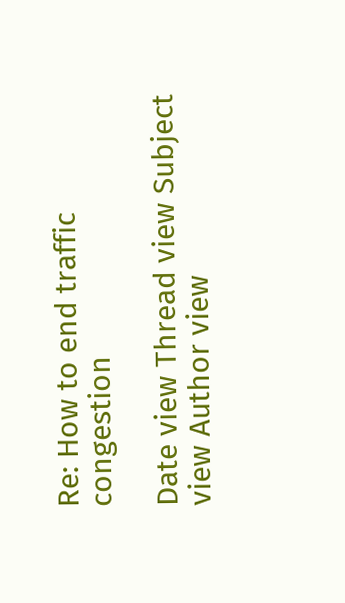Re: How to end traffic congestion

Date view Thread view Subject view Author view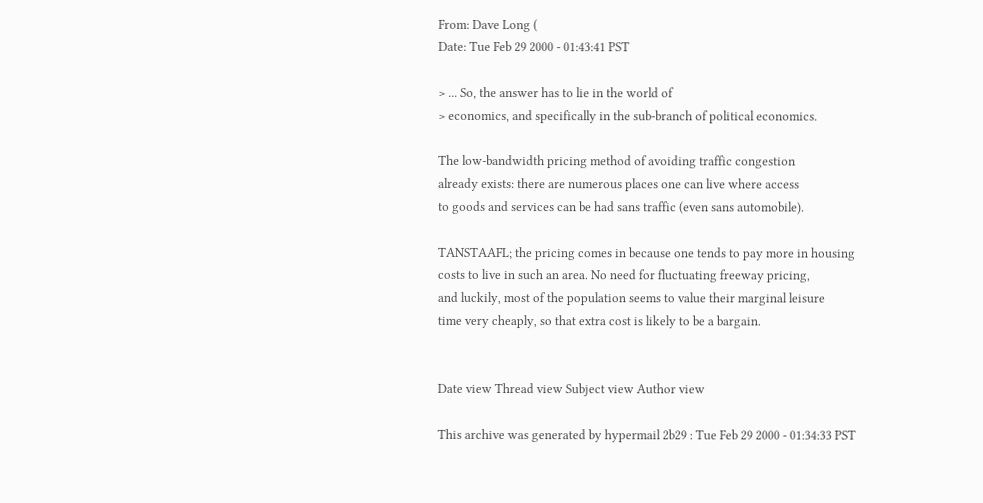From: Dave Long (
Date: Tue Feb 29 2000 - 01:43:41 PST

> ... So, the answer has to lie in the world of
> economics, and specifically in the sub-branch of political economics.

The low-bandwidth pricing method of avoiding traffic congestion
already exists: there are numerous places one can live where access
to goods and services can be had sans traffic (even sans automobile).

TANSTAAFL; the pricing comes in because one tends to pay more in housing
costs to live in such an area. No need for fluctuating freeway pricing,
and luckily, most of the population seems to value their marginal leisure
time very cheaply, so that extra cost is likely to be a bargain.


Date view Thread view Subject view Author view

This archive was generated by hypermail 2b29 : Tue Feb 29 2000 - 01:34:33 PST